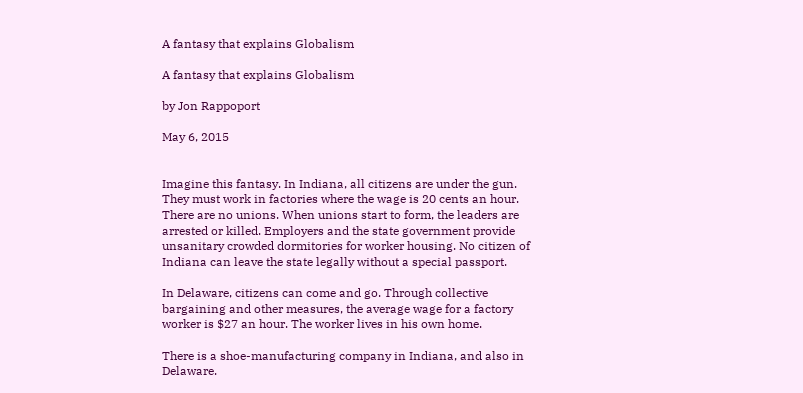A fantasy that explains Globalism

A fantasy that explains Globalism

by Jon Rappoport

May 6, 2015


Imagine this fantasy. In Indiana, all citizens are under the gun. They must work in factories where the wage is 20 cents an hour. There are no unions. When unions start to form, the leaders are arrested or killed. Employers and the state government provide unsanitary crowded dormitories for worker housing. No citizen of Indiana can leave the state legally without a special passport.

In Delaware, citizens can come and go. Through collective bargaining and other measures, the average wage for a factory worker is $27 an hour. The worker lives in his own home.

There is a shoe-manufacturing company in Indiana, and also in Delaware.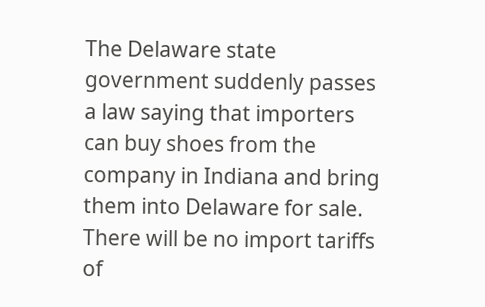The Delaware state government suddenly passes a law saying that importers can buy shoes from the company in Indiana and bring them into Delaware for sale. There will be no import tariffs of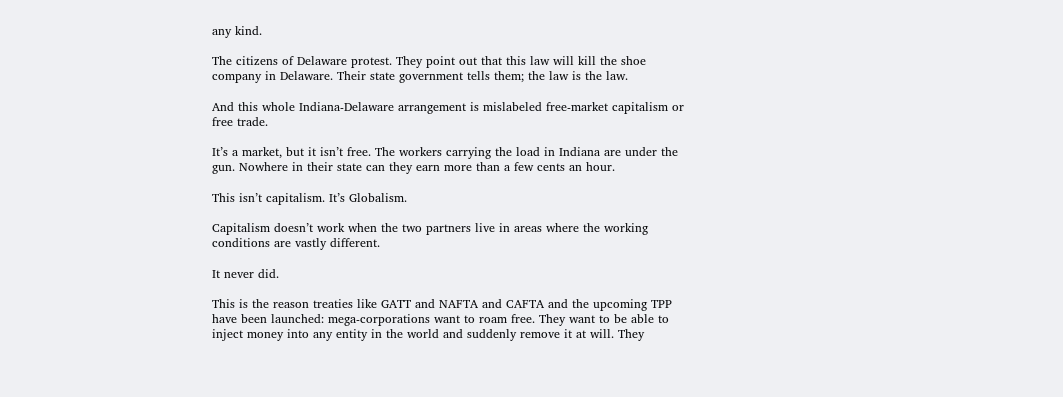any kind.

The citizens of Delaware protest. They point out that this law will kill the shoe company in Delaware. Their state government tells them; the law is the law.

And this whole Indiana-Delaware arrangement is mislabeled free-market capitalism or free trade.

It’s a market, but it isn’t free. The workers carrying the load in Indiana are under the gun. Nowhere in their state can they earn more than a few cents an hour.

This isn’t capitalism. It’s Globalism.

Capitalism doesn’t work when the two partners live in areas where the working conditions are vastly different.

It never did.

This is the reason treaties like GATT and NAFTA and CAFTA and the upcoming TPP have been launched: mega-corporations want to roam free. They want to be able to inject money into any entity in the world and suddenly remove it at will. They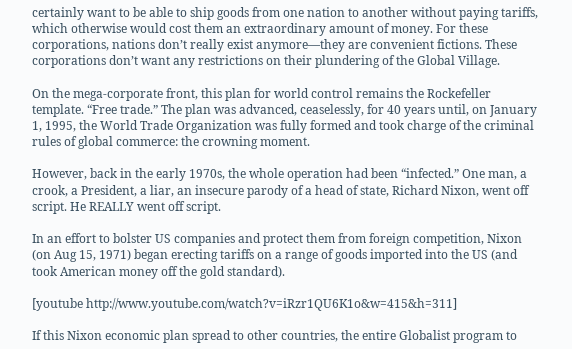certainly want to be able to ship goods from one nation to another without paying tariffs, which otherwise would cost them an extraordinary amount of money. For these corporations, nations don’t really exist anymore—they are convenient fictions. These corporations don’t want any restrictions on their plundering of the Global Village.

On the mega-corporate front, this plan for world control remains the Rockefeller template. “Free trade.” The plan was advanced, ceaselessly, for 40 years until, on January 1, 1995, the World Trade Organization was fully formed and took charge of the criminal rules of global commerce: the crowning moment.

However, back in the early 1970s, the whole operation had been “infected.” One man, a crook, a President, a liar, an insecure parody of a head of state, Richard Nixon, went off script. He REALLY went off script.

In an effort to bolster US companies and protect them from foreign competition, Nixon (on Aug 15, 1971) began erecting tariffs on a range of goods imported into the US (and took American money off the gold standard).

[youtube http://www.youtube.com/watch?v=iRzr1QU6K1o&w=415&h=311]

If this Nixon economic plan spread to other countries, the entire Globalist program to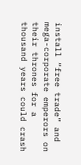install “free trade” and mega-corporate emperors on their thrones for a thousand years could crash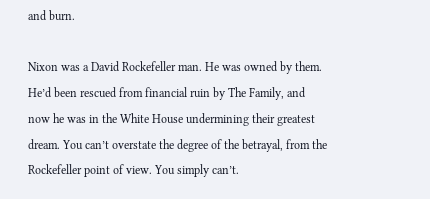and burn.

Nixon was a David Rockefeller man. He was owned by them. He’d been rescued from financial ruin by The Family, and now he was in the White House undermining their greatest dream. You can’t overstate the degree of the betrayal, from the Rockefeller point of view. You simply can’t.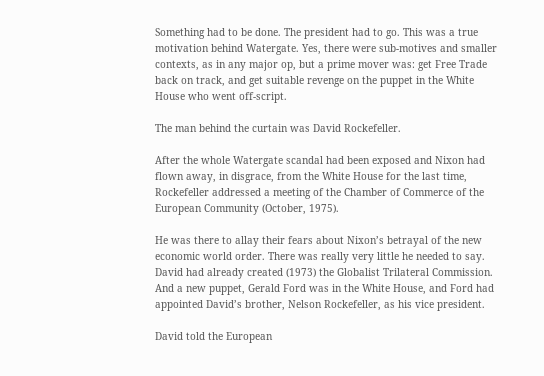Something had to be done. The president had to go. This was a true motivation behind Watergate. Yes, there were sub-motives and smaller contexts, as in any major op, but a prime mover was: get Free Trade back on track, and get suitable revenge on the puppet in the White House who went off-script.

The man behind the curtain was David Rockefeller.

After the whole Watergate scandal had been exposed and Nixon had flown away, in disgrace, from the White House for the last time, Rockefeller addressed a meeting of the Chamber of Commerce of the European Community (October, 1975).

He was there to allay their fears about Nixon’s betrayal of the new economic world order. There was really very little he needed to say. David had already created (1973) the Globalist Trilateral Commission. And a new puppet, Gerald Ford was in the White House, and Ford had appointed David’s brother, Nelson Rockefeller, as his vice president.

David told the European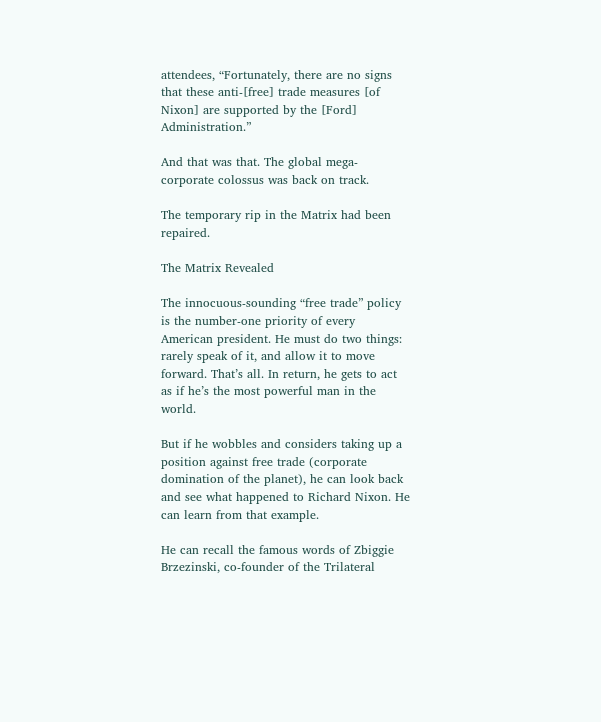attendees, “Fortunately, there are no signs that these anti-[free] trade measures [of Nixon] are supported by the [Ford] Administration.”

And that was that. The global mega-corporate colossus was back on track.

The temporary rip in the Matrix had been repaired.

The Matrix Revealed

The innocuous-sounding “free trade” policy is the number-one priority of every American president. He must do two things: rarely speak of it, and allow it to move forward. That’s all. In return, he gets to act as if he’s the most powerful man in the world.

But if he wobbles and considers taking up a position against free trade (corporate domination of the planet), he can look back and see what happened to Richard Nixon. He can learn from that example.

He can recall the famous words of Zbiggie Brzezinski, co-founder of the Trilateral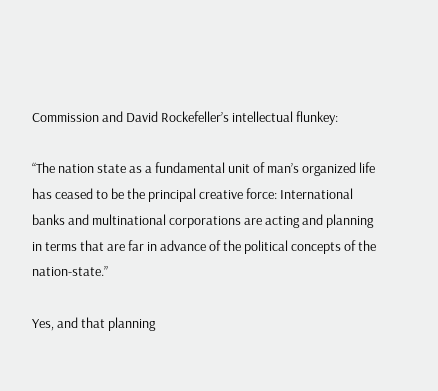Commission and David Rockefeller’s intellectual flunkey:

“The nation state as a fundamental unit of man’s organized life has ceased to be the principal creative force: International banks and multinational corporations are acting and planning in terms that are far in advance of the political concepts of the nation-state.”

Yes, and that planning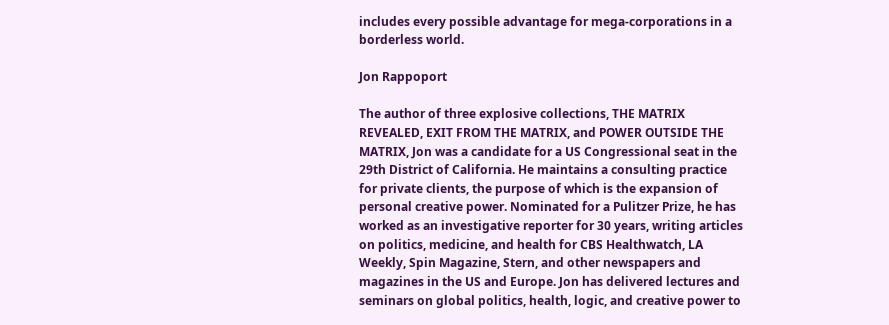includes every possible advantage for mega-corporations in a borderless world.

Jon Rappoport

The author of three explosive collections, THE MATRIX REVEALED, EXIT FROM THE MATRIX, and POWER OUTSIDE THE MATRIX, Jon was a candidate for a US Congressional seat in the 29th District of California. He maintains a consulting practice for private clients, the purpose of which is the expansion of personal creative power. Nominated for a Pulitzer Prize, he has worked as an investigative reporter for 30 years, writing articles on politics, medicine, and health for CBS Healthwatch, LA Weekly, Spin Magazine, Stern, and other newspapers and magazines in the US and Europe. Jon has delivered lectures and seminars on global politics, health, logic, and creative power to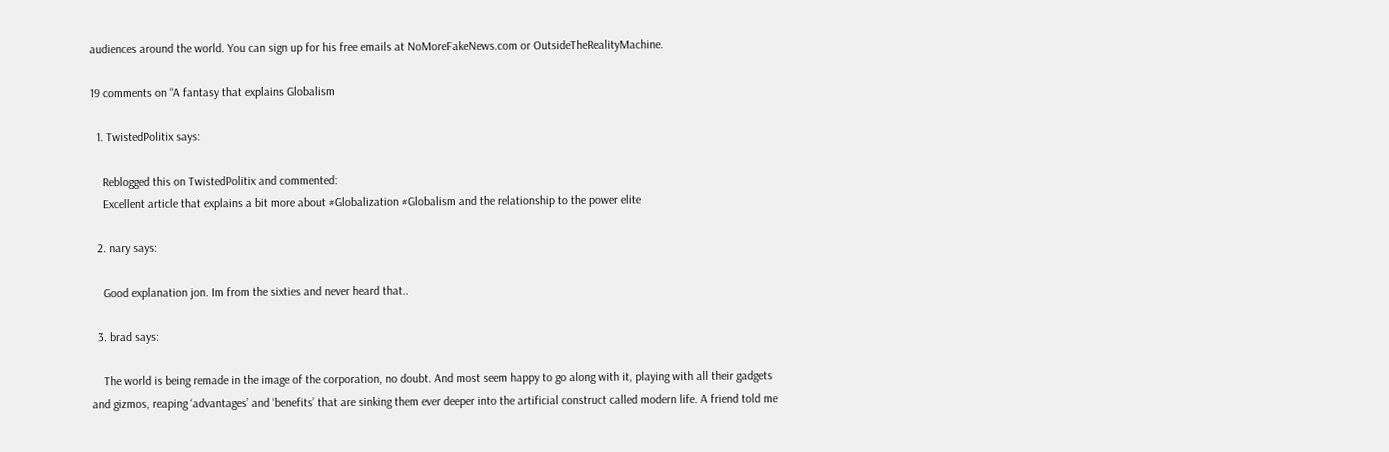audiences around the world. You can sign up for his free emails at NoMoreFakeNews.com or OutsideTheRealityMachine.

19 comments on “A fantasy that explains Globalism

  1. TwistedPolitix says:

    Reblogged this on TwistedPolitix and commented:
    Excellent article that explains a bit more about #Globalization #Globalism and the relationship to the power elite

  2. nary says:

    Good explanation jon. Im from the sixties and never heard that..

  3. brad says:

    The world is being remade in the image of the corporation, no doubt. And most seem happy to go along with it, playing with all their gadgets and gizmos, reaping ‘advantages’ and ‘benefits’ that are sinking them ever deeper into the artificial construct called modern life. A friend told me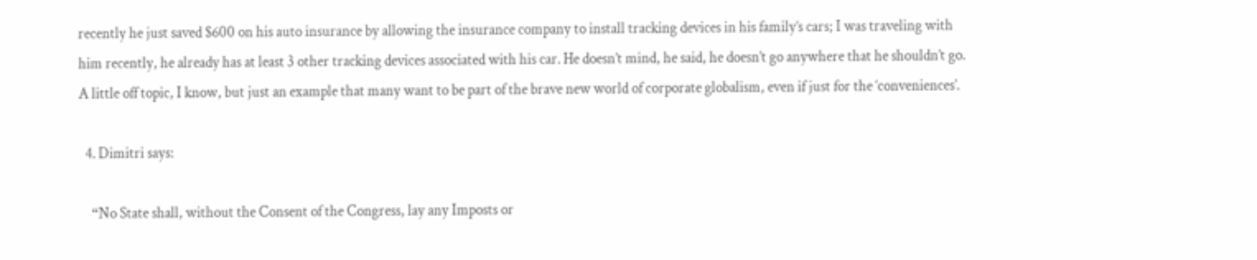recently he just saved $600 on his auto insurance by allowing the insurance company to install tracking devices in his family’s cars; I was traveling with him recently, he already has at least 3 other tracking devices associated with his car. He doesn’t mind, he said, he doesn’t go anywhere that he shouldn’t go. A little off topic, I know, but just an example that many want to be part of the brave new world of corporate globalism, even if just for the ‘conveniences’.

  4. Dimitri says:

    “No State shall, without the Consent of the Congress, lay any Imposts or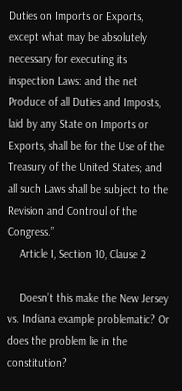Duties on Imports or Exports, except what may be absolutely necessary for executing its inspection Laws: and the net Produce of all Duties and Imposts, laid by any State on Imports or Exports, shall be for the Use of the Treasury of the United States; and all such Laws shall be subject to the Revision and Controul of the Congress.”
    Article I, Section 10, Clause 2

    Doesn’t this make the New Jersey vs. Indiana example problematic? Or does the problem lie in the constitution?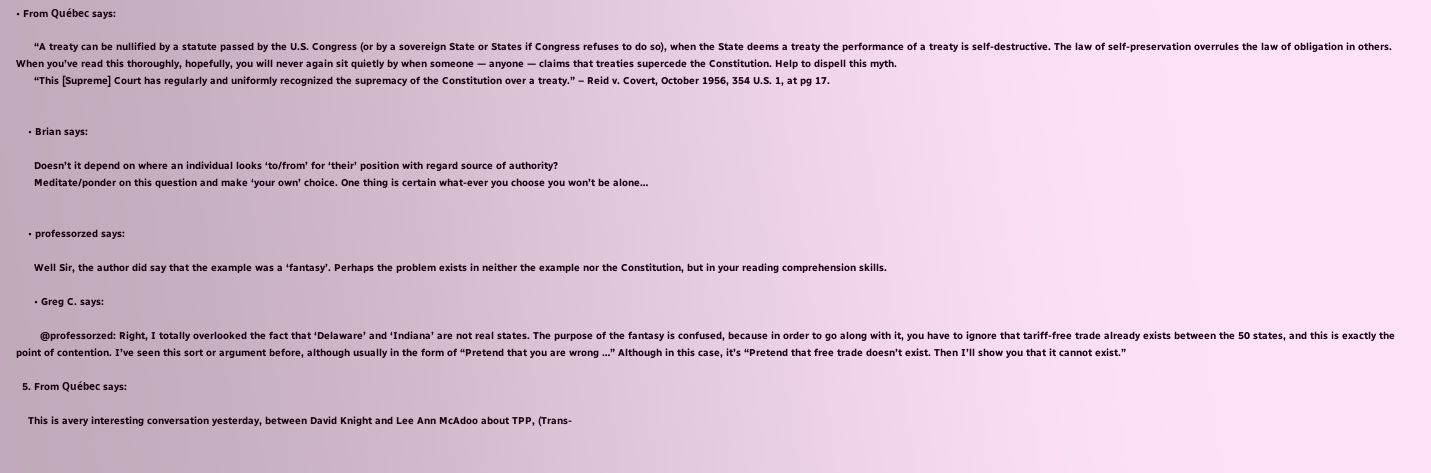• From Québec says:

      “A treaty can be nullified by a statute passed by the U.S. Congress (or by a sovereign State or States if Congress refuses to do so), when the State deems a treaty the performance of a treaty is self-destructive. The law of self-preservation overrules the law of obligation in others. When you’ve read this thoroughly, hopefully, you will never again sit quietly by when someone — anyone — claims that treaties supercede the Constitution. Help to dispell this myth.
      “This [Supreme] Court has regularly and uniformly recognized the supremacy of the Constitution over a treaty.” – Reid v. Covert, October 1956, 354 U.S. 1, at pg 17.


    • Brian says:

      Doesn’t it depend on where an individual looks ‘to/from’ for ‘their’ position with regard source of authority?
      Meditate/ponder on this question and make ‘your own’ choice. One thing is certain what-ever you choose you won’t be alone…


    • professorzed says:

      Well Sir, the author did say that the example was a ‘fantasy’. Perhaps the problem exists in neither the example nor the Constitution, but in your reading comprehension skills.

      • Greg C. says:

        @professorzed: Right, I totally overlooked the fact that ‘Delaware’ and ‘Indiana’ are not real states. The purpose of the fantasy is confused, because in order to go along with it, you have to ignore that tariff-free trade already exists between the 50 states, and this is exactly the point of contention. I’ve seen this sort or argument before, although usually in the form of “Pretend that you are wrong …” Although in this case, it’s “Pretend that free trade doesn’t exist. Then I’ll show you that it cannot exist.”

  5. From Québec says:

    This is avery interesting conversation yesterday, between David Knight and Lee Ann McAdoo about TPP, (Trans-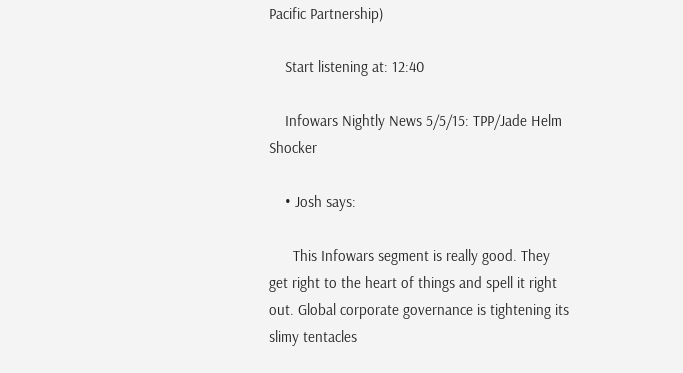Pacific Partnership)

    Start listening at: 12:40

    Infowars Nightly News 5/5/15: TPP/Jade Helm Shocker

    • Josh says:

      This Infowars segment is really good. They get right to the heart of things and spell it right out. Global corporate governance is tightening its slimy tentacles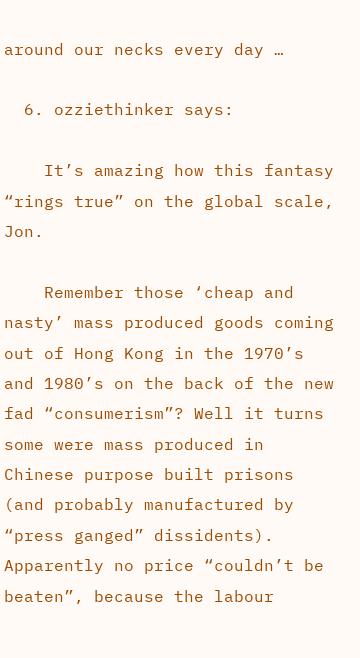around our necks every day …

  6. ozziethinker says:

    It’s amazing how this fantasy “rings true” on the global scale, Jon.

    Remember those ‘cheap and nasty’ mass produced goods coming out of Hong Kong in the 1970’s and 1980’s on the back of the new fad “consumerism”? Well it turns some were mass produced in Chinese purpose built prisons (and probably manufactured by “press ganged” dissidents). Apparently no price “couldn’t be beaten”, because the labour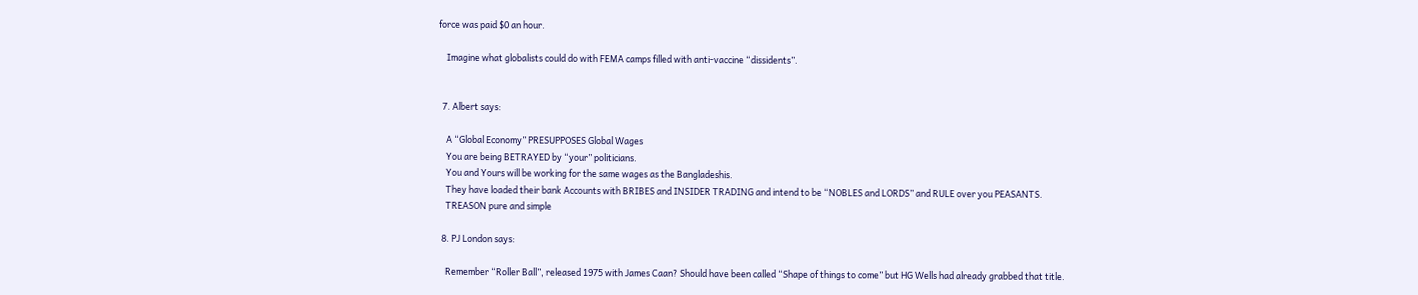force was paid $0 an hour.

    Imagine what globalists could do with FEMA camps filled with anti-vaccine “dissidents”.


  7. Albert says:

    A “Global Economy” PRESUPPOSES Global Wages
    You are being BETRAYED by “your” politicians.
    You and Yours will be working for the same wages as the Bangladeshis.
    They have loaded their bank Accounts with BRIBES and INSIDER TRADING and intend to be “NOBLES and LORDS” and RULE over you PEASANTS.
    TREASON pure and simple

  8. PJ London says:

    Remember “Roller Ball”, released 1975 with James Caan? Should have been called “Shape of things to come” but HG Wells had already grabbed that title.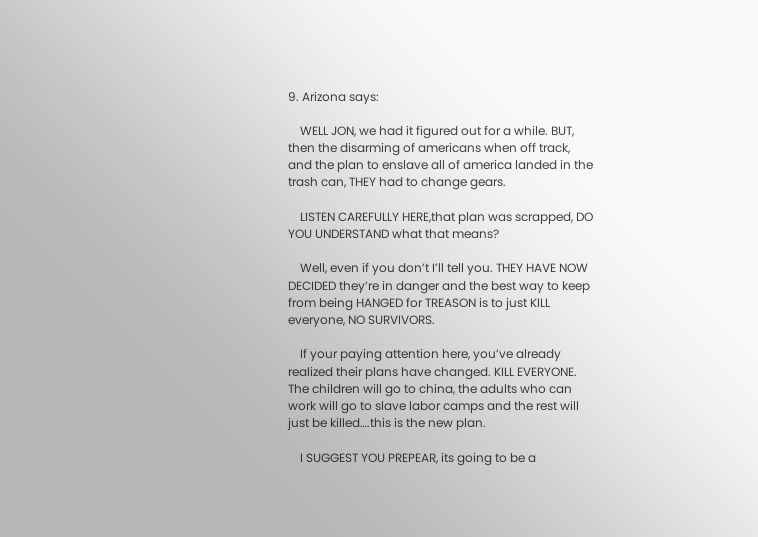9. Arizona says:

    WELL JON, we had it figured out for a while. BUT, then the disarming of americans when off track, and the plan to enslave all of america landed in the trash can, THEY had to change gears.

    LISTEN CAREFULLY HERE,that plan was scrapped, DO YOU UNDERSTAND what that means?

    Well, even if you don’t I’ll tell you. THEY HAVE NOW DECIDED they’re in danger and the best way to keep from being HANGED for TREASON is to just KILL everyone, NO SURVIVORS.

    If your paying attention here, you’ve already realized their plans have changed. KILL EVERYONE. The children will go to china, the adults who can work will go to slave labor camps and the rest will just be killed….this is the new plan.

    I SUGGEST YOU PREPEAR, its going to be a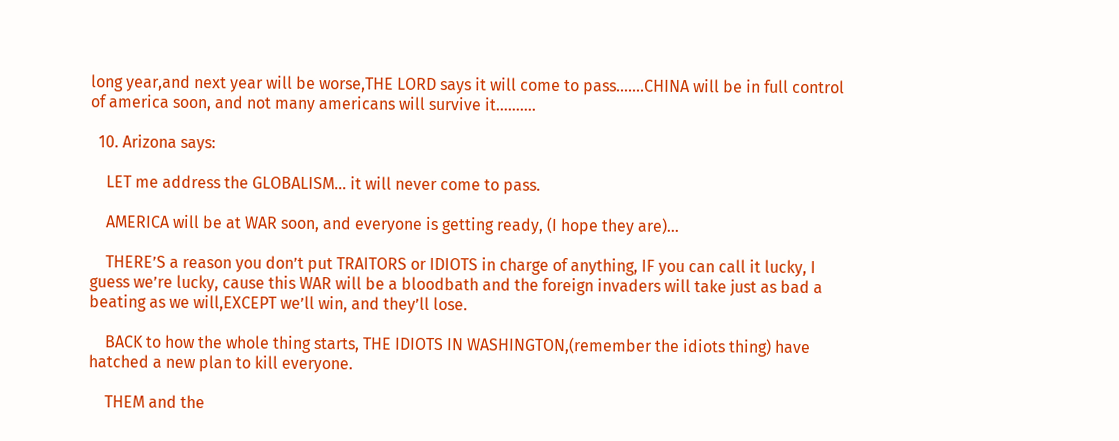long year,and next year will be worse,THE LORD says it will come to pass…….CHINA will be in full control of america soon, and not many americans will survive it……….

  10. Arizona says:

    LET me address the GLOBALISM… it will never come to pass.

    AMERICA will be at WAR soon, and everyone is getting ready, (I hope they are)…

    THERE’S a reason you don’t put TRAITORS or IDIOTS in charge of anything, IF you can call it lucky, I guess we’re lucky, cause this WAR will be a bloodbath and the foreign invaders will take just as bad a beating as we will,EXCEPT we’ll win, and they’ll lose.

    BACK to how the whole thing starts, THE IDIOTS IN WASHINGTON,(remember the idiots thing) have hatched a new plan to kill everyone.

    THEM and the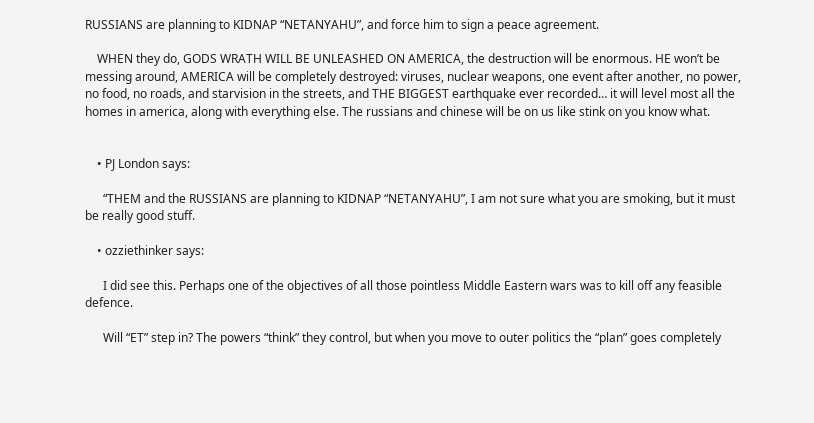RUSSIANS are planning to KIDNAP “NETANYAHU”, and force him to sign a peace agreement.

    WHEN they do, GODS WRATH WILL BE UNLEASHED ON AMERICA, the destruction will be enormous. HE won’t be messing around, AMERICA will be completely destroyed: viruses, nuclear weapons, one event after another, no power, no food, no roads, and starvision in the streets, and THE BIGGEST earthquake ever recorded… it will level most all the homes in america, along with everything else. The russians and chinese will be on us like stink on you know what.


    • PJ London says:

      “THEM and the RUSSIANS are planning to KIDNAP “NETANYAHU”, I am not sure what you are smoking, but it must be really good stuff.

    • ozziethinker says:

      I did see this. Perhaps one of the objectives of all those pointless Middle Eastern wars was to kill off any feasible defence.

      Will “ET” step in? The powers “think” they control, but when you move to outer politics the “plan” goes completely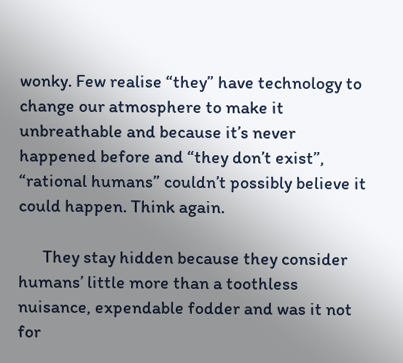wonky. Few realise “they” have technology to change our atmosphere to make it unbreathable and because it’s never happened before and “they don’t exist”, “rational humans” couldn’t possibly believe it could happen. Think again.

      They stay hidden because they consider humans’ little more than a toothless nuisance, expendable fodder and was it not for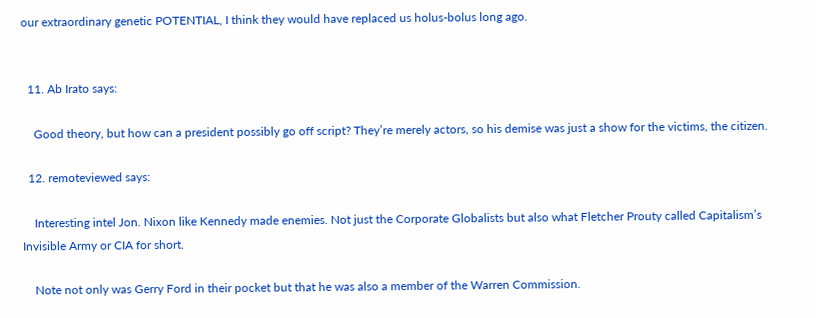our extraordinary genetic POTENTIAL, I think they would have replaced us holus-bolus long ago.


  11. Ab Irato says:

    Good theory, but how can a president possibly go off script? They’re merely actors, so his demise was just a show for the victims, the citizen.

  12. remoteviewed says:

    Interesting intel Jon. Nixon like Kennedy made enemies. Not just the Corporate Globalists but also what Fletcher Prouty called Capitalism’s Invisible Army or CIA for short.

    Note not only was Gerry Ford in their pocket but that he was also a member of the Warren Commission.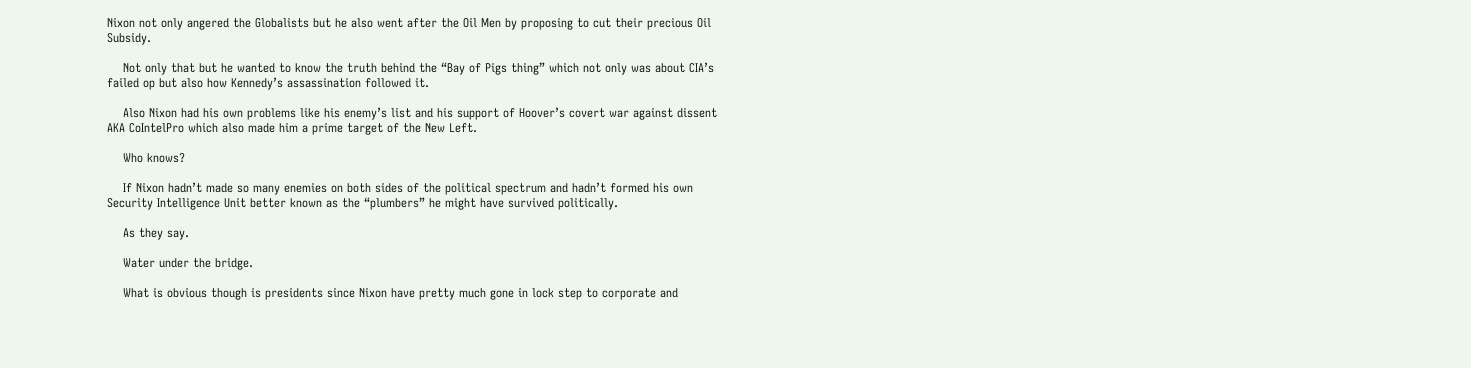Nixon not only angered the Globalists but he also went after the Oil Men by proposing to cut their precious Oil Subsidy.

    Not only that but he wanted to know the truth behind the “Bay of Pigs thing” which not only was about CIA’s failed op but also how Kennedy’s assassination followed it.

    Also Nixon had his own problems like his enemy’s list and his support of Hoover’s covert war against dissent AKA CoIntelPro which also made him a prime target of the New Left.

    Who knows?

    If Nixon hadn’t made so many enemies on both sides of the political spectrum and hadn’t formed his own Security Intelligence Unit better known as the “plumbers” he might have survived politically.

    As they say.

    Water under the bridge.

    What is obvious though is presidents since Nixon have pretty much gone in lock step to corporate and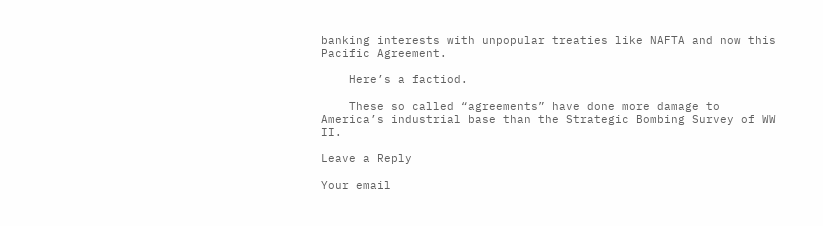banking interests with unpopular treaties like NAFTA and now this Pacific Agreement.

    Here’s a factiod.

    These so called “agreements” have done more damage to America’s industrial base than the Strategic Bombing Survey of WW II.

Leave a Reply

Your email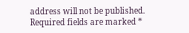address will not be published. Required fields are marked *